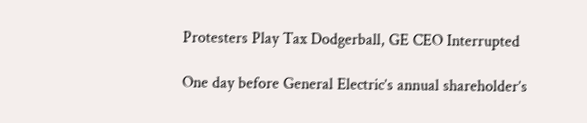Protesters Play Tax Dodgerball, GE CEO Interrupted

One day before General Electric’s annual shareholder’s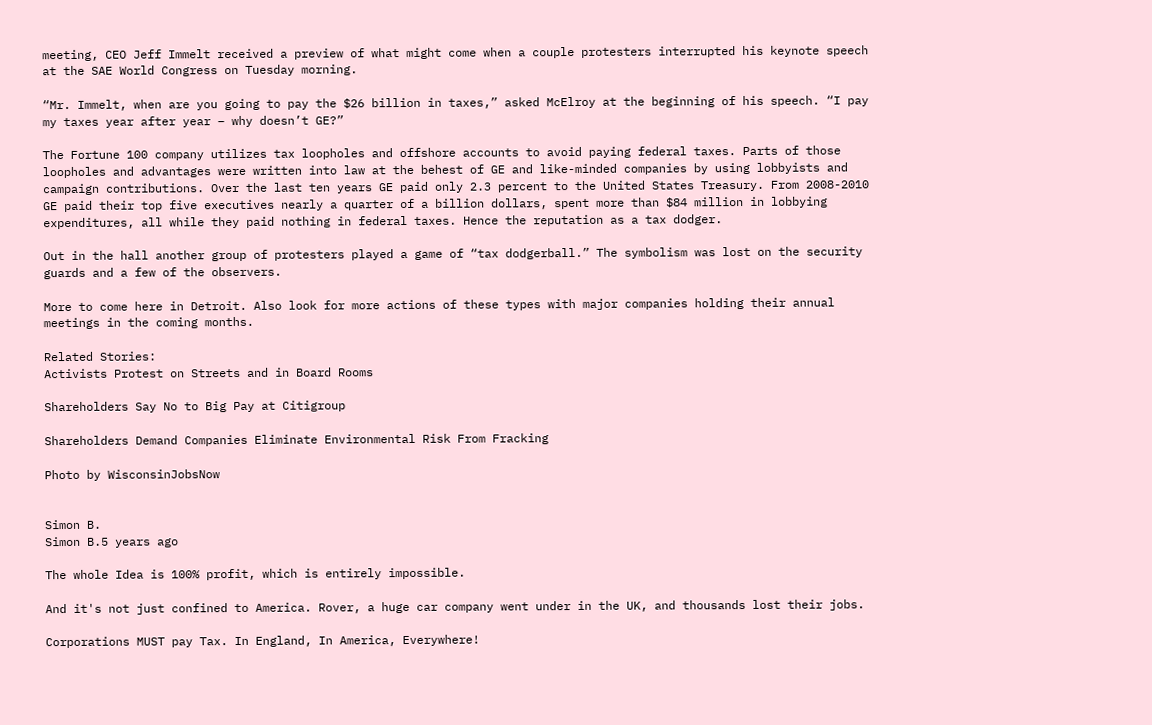meeting, CEO Jeff Immelt received a preview of what might come when a couple protesters interrupted his keynote speech at the SAE World Congress on Tuesday morning.

“Mr. Immelt, when are you going to pay the $26 billion in taxes,” asked McElroy at the beginning of his speech. “I pay my taxes year after year – why doesn’t GE?”

The Fortune 100 company utilizes tax loopholes and offshore accounts to avoid paying federal taxes. Parts of those loopholes and advantages were written into law at the behest of GE and like-minded companies by using lobbyists and campaign contributions. Over the last ten years GE paid only 2.3 percent to the United States Treasury. From 2008-2010 GE paid their top five executives nearly a quarter of a billion dollars, spent more than $84 million in lobbying expenditures, all while they paid nothing in federal taxes. Hence the reputation as a tax dodger.

Out in the hall another group of protesters played a game of “tax dodgerball.” The symbolism was lost on the security guards and a few of the observers.

More to come here in Detroit. Also look for more actions of these types with major companies holding their annual meetings in the coming months.

Related Stories:
Activists Protest on Streets and in Board Rooms

Shareholders Say No to Big Pay at Citigroup

Shareholders Demand Companies Eliminate Environmental Risk From Fracking

Photo by WisconsinJobsNow


Simon B.
Simon B.5 years ago

The whole Idea is 100% profit, which is entirely impossible.

And it's not just confined to America. Rover, a huge car company went under in the UK, and thousands lost their jobs.

Corporations MUST pay Tax. In England, In America, Everywhere!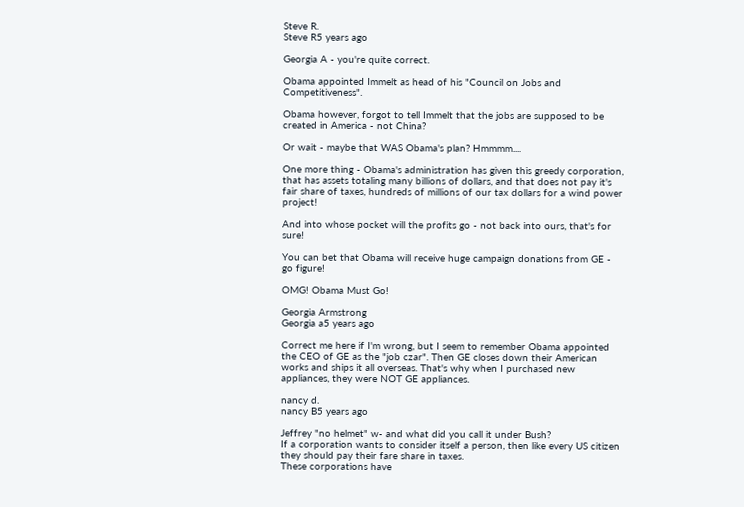Steve R.
Steve R5 years ago

Georgia A - you're quite correct.

Obama appointed Immelt as head of his "Council on Jobs and Competitiveness".

Obama however, forgot to tell Immelt that the jobs are supposed to be created in America - not China?

Or wait - maybe that WAS Obama's plan? Hmmmm....

One more thing - Obama's administration has given this greedy corporation, that has assets totaling many billions of dollars, and that does not pay it's fair share of taxes, hundreds of millions of our tax dollars for a wind power project!

And into whose pocket will the profits go - not back into ours, that's for sure!

You can bet that Obama will receive huge campaign donations from GE - go figure!

OMG! Obama Must Go!

Georgia Armstrong
Georgia a5 years ago

Correct me here if I'm wrong, but I seem to remember Obama appointed the CEO of GE as the "job czar". Then GE closes down their American works and ships it all overseas. That's why when I purchased new appliances, they were NOT GE appliances.

nancy d.
nancy B5 years ago

Jeffrey "no helmet" w- and what did you call it under Bush?
If a corporation wants to consider itself a person, then like every US citizen they should pay their fare share in taxes.
These corporations have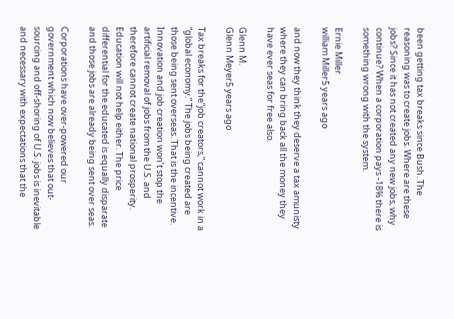been getting tax breaks since Bush. The reasoning was to create jobs. Where are these jobs? Since it has not created any new jobs, why continue? When a corporation pays -18% there is something wrong with the system.

Ernie Miller
william Miller5 years ago

and now they think they deserve a tax amunisty where they can bring back all the money they have ever seas for free also.

Glenn M.
Glenn Meyer5 years ago

Tax breaks for the“job creators,” cannot work in a “global economy.” The jobs being created are those being sent overseas. That is the incentive. Innovation and job creation won’t stop the artificial removal of jobs from the U.S. and therefore cannot create national prosperity. Education will not help either. The price differential for the educated is equally disparate and those jobs are already being sent over seas.

Corporations have over-powered our government which now believes that out-sourcing and off-shoring of U.S. jobs is inevitable and necessary with expectations that the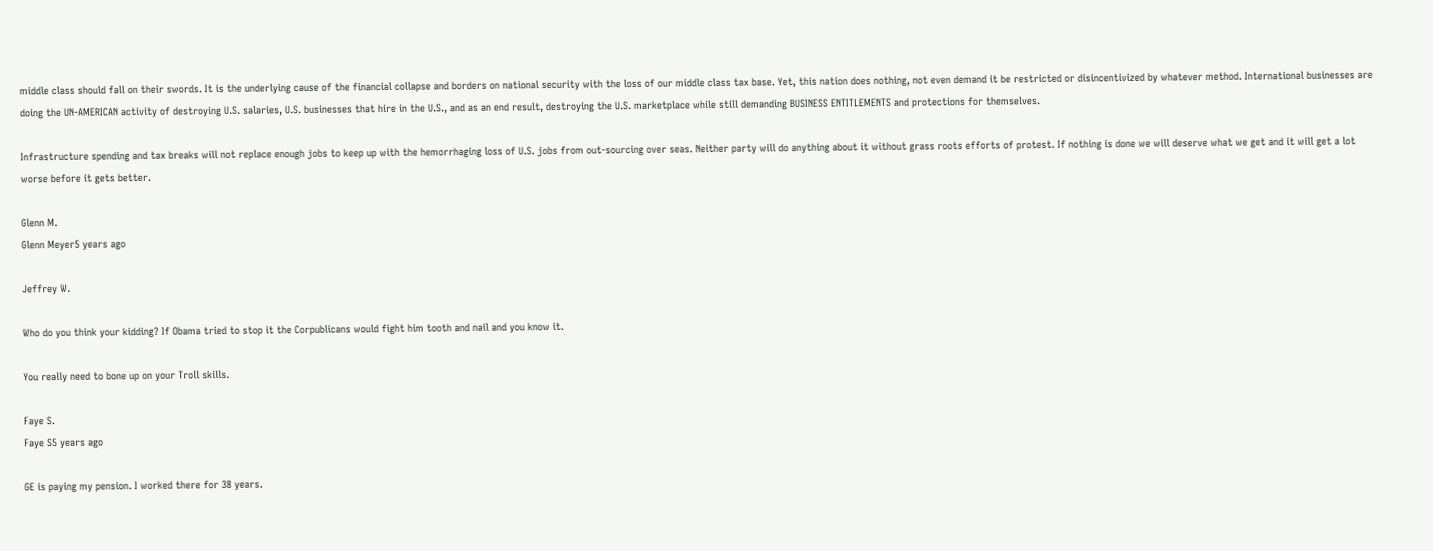middle class should fall on their swords. It is the underlying cause of the financial collapse and borders on national security with the loss of our middle class tax base. Yet, this nation does nothing, not even demand it be restricted or disincentivized by whatever method. International businesses are doing the UN-AMERICAN activity of destroying U.S. salaries, U.S. businesses that hire in the U.S., and as an end result, destroying the U.S. marketplace while still demanding BUSINESS ENTITLEMENTS and protections for themselves.

Infrastructure spending and tax breaks will not replace enough jobs to keep up with the hemorrhaging loss of U.S. jobs from out-sourcing over seas. Neither party will do anything about it without grass roots efforts of protest. If nothing is done we will deserve what we get and it will get a lot worse before it gets better.

Glenn M.
Glenn Meyer5 years ago

Jeffrey W.

Who do you think your kidding? If Obama tried to stop it the Corpublicans would fight him tooth and nail and you know it.

You really need to bone up on your Troll skills.

Faye S.
Faye S5 years ago

GE is paying my pension. I worked there for 38 years.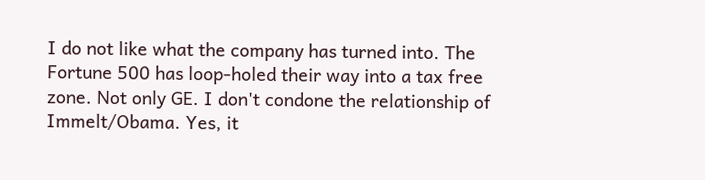I do not like what the company has turned into. The Fortune 500 has loop-holed their way into a tax free zone. Not only GE. I don't condone the relationship of Immelt/Obama. Yes, it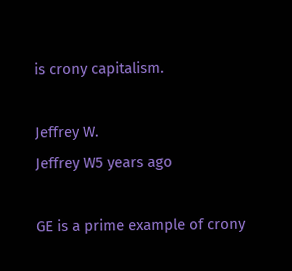is crony capitalism.

Jeffrey W.
Jeffrey W5 years ago

GE is a prime example of crony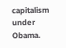capitalism under Obama.